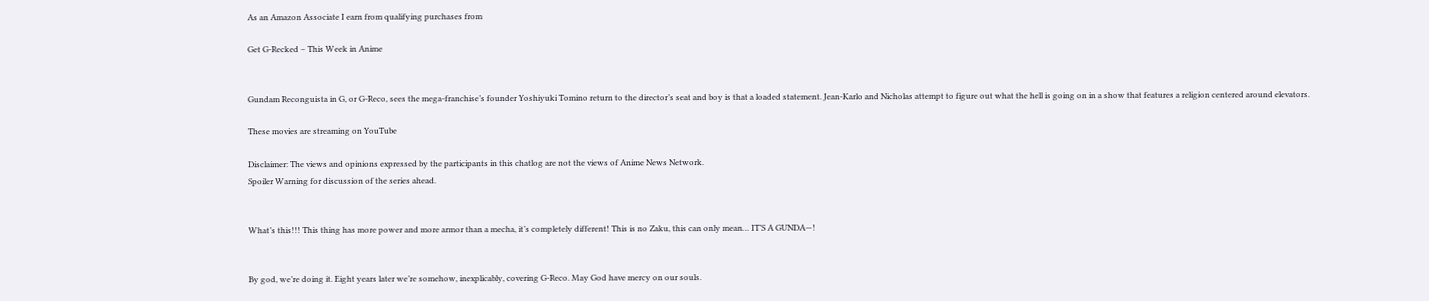As an Amazon Associate I earn from qualifying purchases from

Get G-Recked – This Week in Anime


Gundam Reconguista in G, or G-Reco, sees the mega-franchise’s founder Yoshiyuki Tomino return to the director’s seat and boy is that a loaded statement. Jean-Karlo and Nicholas attempt to figure out what the hell is going on in a show that features a religion centered around elevators.

These movies are streaming on YouTube

Disclaimer: The views and opinions expressed by the participants in this chatlog are not the views of Anime News Network.
Spoiler Warning for discussion of the series ahead.


What’s this!!! This thing has more power and more armor than a mecha, it’s completely different! This is no Zaku, this can only mean… IT’S A GUNDA—!


By god, we’re doing it. Eight years later we’re somehow, inexplicably, covering G-Reco. May God have mercy on our souls.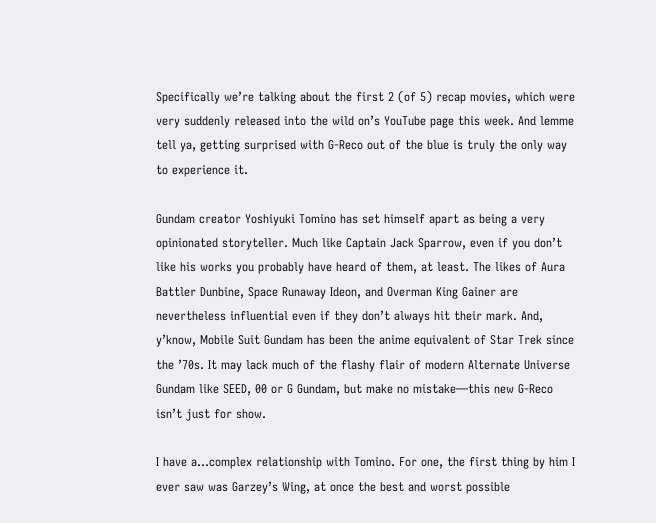Specifically we’re talking about the first 2 (of 5) recap movies, which were very suddenly released into the wild on’s YouTube page this week. And lemme tell ya, getting surprised with G-Reco out of the blue is truly the only way to experience it.

Gundam creator Yoshiyuki Tomino has set himself apart as being a very opinionated storyteller. Much like Captain Jack Sparrow, even if you don’t like his works you probably have heard of them, at least. The likes of Aura Battler Dunbine, Space Runaway Ideon, and Overman King Gainer are nevertheless influential even if they don’t always hit their mark. And, y’know, Mobile Suit Gundam has been the anime equivalent of Star Trek since the ’70s. It may lack much of the flashy flair of modern Alternate Universe Gundam like SEED, 00 or G Gundam, but make no mistake—this new G-Reco isn’t just for show.

I have a…complex relationship with Tomino. For one, the first thing by him I ever saw was Garzey’s Wing, at once the best and worst possible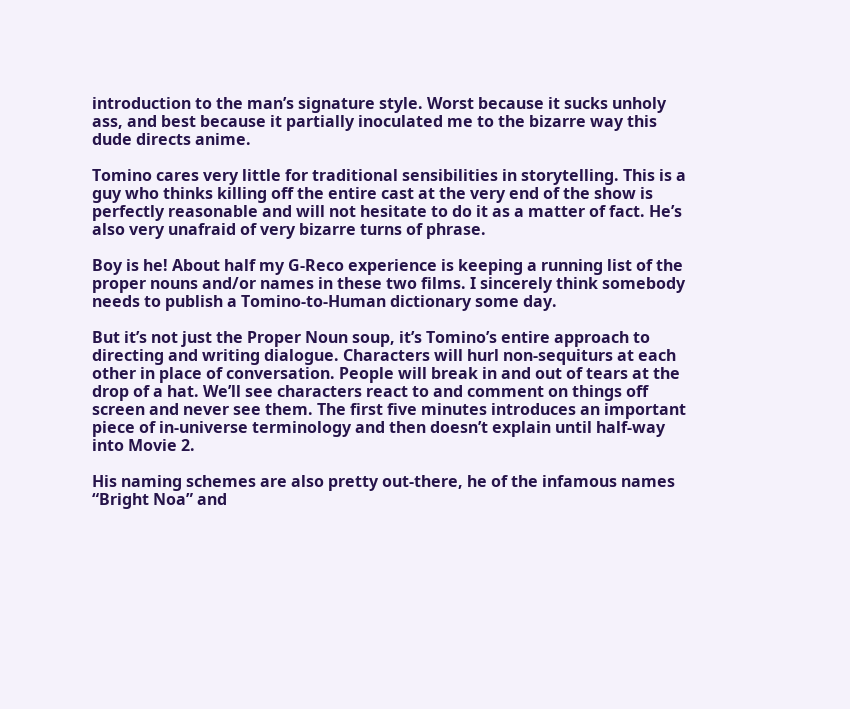introduction to the man’s signature style. Worst because it sucks unholy ass, and best because it partially inoculated me to the bizarre way this dude directs anime.

Tomino cares very little for traditional sensibilities in storytelling. This is a guy who thinks killing off the entire cast at the very end of the show is perfectly reasonable and will not hesitate to do it as a matter of fact. He’s also very unafraid of very bizarre turns of phrase.

Boy is he! About half my G-Reco experience is keeping a running list of the proper nouns and/or names in these two films. I sincerely think somebody needs to publish a Tomino-to-Human dictionary some day.

But it’s not just the Proper Noun soup, it’s Tomino’s entire approach to directing and writing dialogue. Characters will hurl non-sequiturs at each other in place of conversation. People will break in and out of tears at the drop of a hat. We’ll see characters react to and comment on things off screen and never see them. The first five minutes introduces an important piece of in-universe terminology and then doesn’t explain until half-way into Movie 2.

His naming schemes are also pretty out-there, he of the infamous names “Bright Noa” and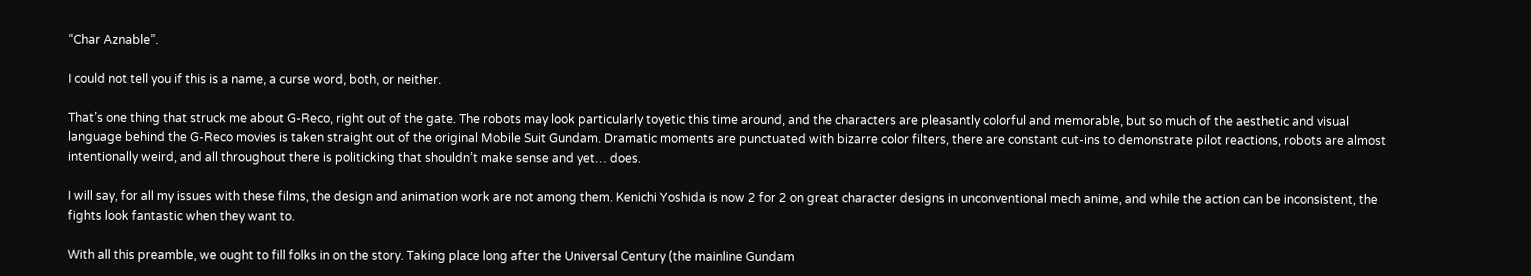“Char Aznable”.

I could not tell you if this is a name, a curse word, both, or neither.

That’s one thing that struck me about G-Reco, right out of the gate. The robots may look particularly toyetic this time around, and the characters are pleasantly colorful and memorable, but so much of the aesthetic and visual language behind the G-Reco movies is taken straight out of the original Mobile Suit Gundam. Dramatic moments are punctuated with bizarre color filters, there are constant cut-ins to demonstrate pilot reactions, robots are almost intentionally weird, and all throughout there is politicking that shouldn’t make sense and yet… does.

I will say, for all my issues with these films, the design and animation work are not among them. Kenichi Yoshida is now 2 for 2 on great character designs in unconventional mech anime, and while the action can be inconsistent, the fights look fantastic when they want to.

With all this preamble, we ought to fill folks in on the story. Taking place long after the Universal Century (the mainline Gundam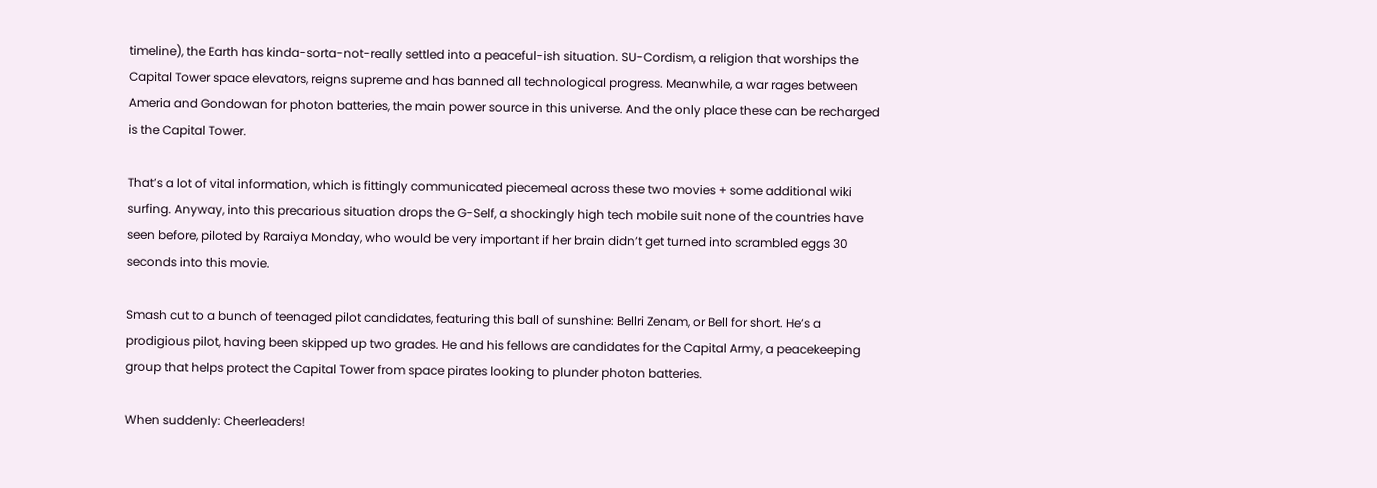timeline), the Earth has kinda-sorta-not-really settled into a peaceful-ish situation. SU-Cordism, a religion that worships the Capital Tower space elevators, reigns supreme and has banned all technological progress. Meanwhile, a war rages between Ameria and Gondowan for photon batteries, the main power source in this universe. And the only place these can be recharged is the Capital Tower.

That’s a lot of vital information, which is fittingly communicated piecemeal across these two movies + some additional wiki surfing. Anyway, into this precarious situation drops the G-Self, a shockingly high tech mobile suit none of the countries have seen before, piloted by Raraiya Monday, who would be very important if her brain didn’t get turned into scrambled eggs 30 seconds into this movie.

Smash cut to a bunch of teenaged pilot candidates, featuring this ball of sunshine: Bellri Zenam, or Bell for short. He’s a prodigious pilot, having been skipped up two grades. He and his fellows are candidates for the Capital Army, a peacekeeping group that helps protect the Capital Tower from space pirates looking to plunder photon batteries.

When suddenly: Cheerleaders!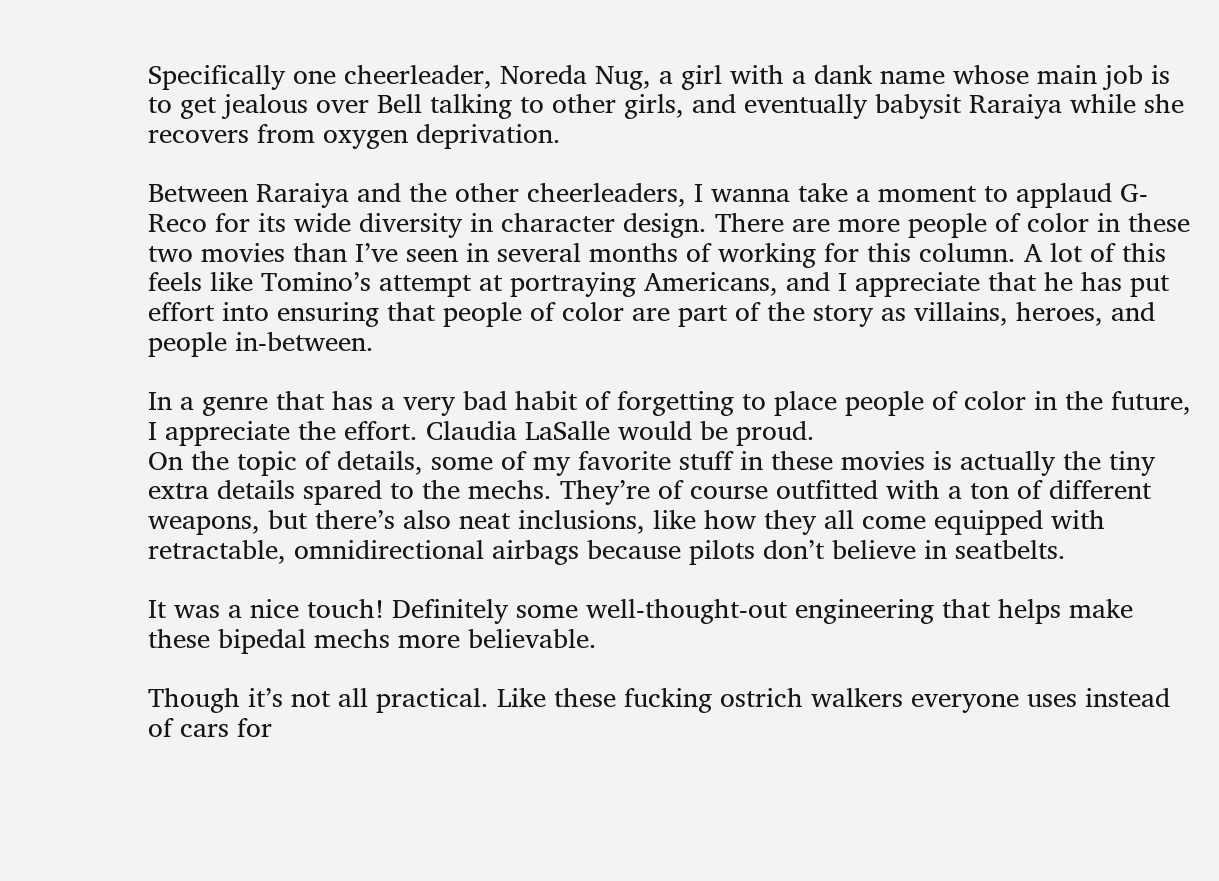Specifically one cheerleader, Noreda Nug, a girl with a dank name whose main job is to get jealous over Bell talking to other girls, and eventually babysit Raraiya while she recovers from oxygen deprivation.

Between Raraiya and the other cheerleaders, I wanna take a moment to applaud G-Reco for its wide diversity in character design. There are more people of color in these two movies than I’ve seen in several months of working for this column. A lot of this feels like Tomino’s attempt at portraying Americans, and I appreciate that he has put effort into ensuring that people of color are part of the story as villains, heroes, and people in-between.

In a genre that has a very bad habit of forgetting to place people of color in the future, I appreciate the effort. Claudia LaSalle would be proud.
On the topic of details, some of my favorite stuff in these movies is actually the tiny extra details spared to the mechs. They’re of course outfitted with a ton of different weapons, but there’s also neat inclusions, like how they all come equipped with retractable, omnidirectional airbags because pilots don’t believe in seatbelts.

It was a nice touch! Definitely some well-thought-out engineering that helps make these bipedal mechs more believable.

Though it’s not all practical. Like these fucking ostrich walkers everyone uses instead of cars for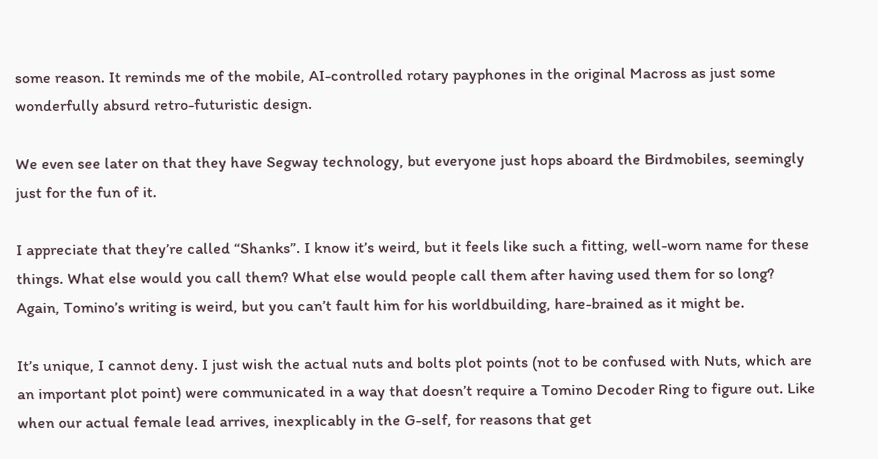some reason. It reminds me of the mobile, AI-controlled rotary payphones in the original Macross as just some wonderfully absurd retro-futuristic design.

We even see later on that they have Segway technology, but everyone just hops aboard the Birdmobiles, seemingly just for the fun of it.

I appreciate that they’re called “Shanks”. I know it’s weird, but it feels like such a fitting, well-worn name for these things. What else would you call them? What else would people call them after having used them for so long? Again, Tomino’s writing is weird, but you can’t fault him for his worldbuilding, hare-brained as it might be.

It’s unique, I cannot deny. I just wish the actual nuts and bolts plot points (not to be confused with Nuts, which are an important plot point) were communicated in a way that doesn’t require a Tomino Decoder Ring to figure out. Like when our actual female lead arrives, inexplicably in the G-self, for reasons that get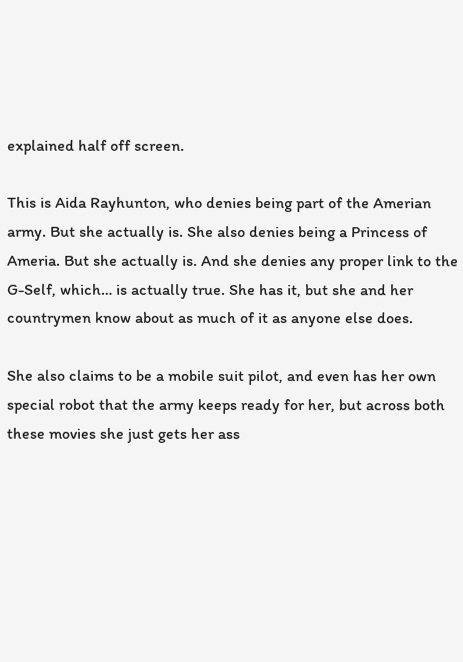explained half off screen.

This is Aida Rayhunton, who denies being part of the Amerian army. But she actually is. She also denies being a Princess of Ameria. But she actually is. And she denies any proper link to the G-Self, which… is actually true. She has it, but she and her countrymen know about as much of it as anyone else does.

She also claims to be a mobile suit pilot, and even has her own special robot that the army keeps ready for her, but across both these movies she just gets her ass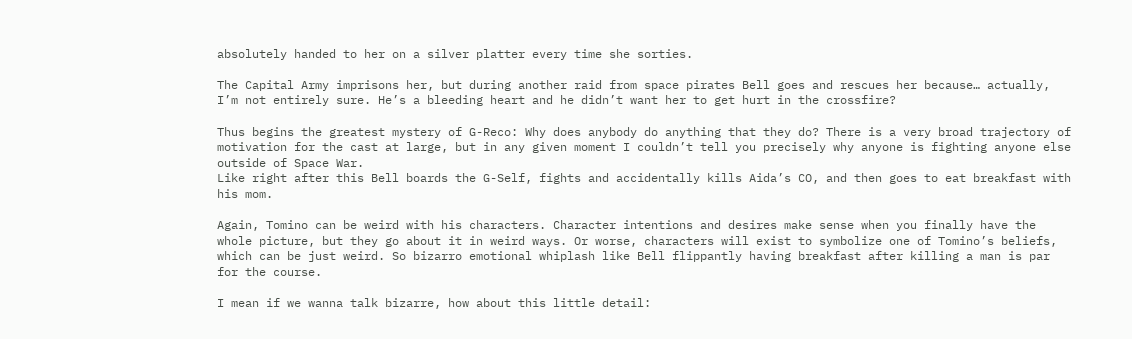absolutely handed to her on a silver platter every time she sorties.

The Capital Army imprisons her, but during another raid from space pirates Bell goes and rescues her because… actually, I’m not entirely sure. He’s a bleeding heart and he didn’t want her to get hurt in the crossfire?

Thus begins the greatest mystery of G-Reco: Why does anybody do anything that they do? There is a very broad trajectory of motivation for the cast at large, but in any given moment I couldn’t tell you precisely why anyone is fighting anyone else outside of Space War.
Like right after this Bell boards the G-Self, fights and accidentally kills Aida’s CO, and then goes to eat breakfast with his mom.

Again, Tomino can be weird with his characters. Character intentions and desires make sense when you finally have the whole picture, but they go about it in weird ways. Or worse, characters will exist to symbolize one of Tomino’s beliefs, which can be just weird. So bizarro emotional whiplash like Bell flippantly having breakfast after killing a man is par for the course.

I mean if we wanna talk bizarre, how about this little detail: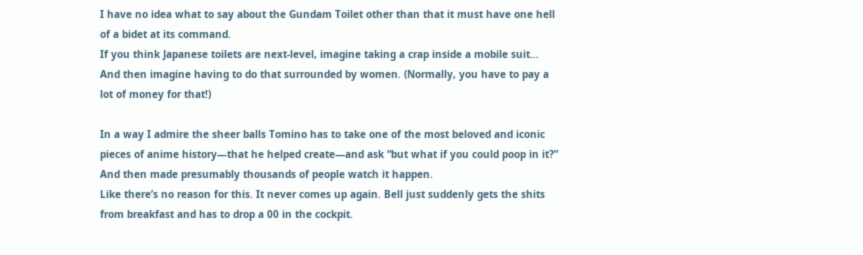I have no idea what to say about the Gundam Toilet other than that it must have one hell of a bidet at its command.
If you think Japanese toilets are next-level, imagine taking a crap inside a mobile suit…
And then imagine having to do that surrounded by women. (Normally, you have to pay a lot of money for that!)

In a way I admire the sheer balls Tomino has to take one of the most beloved and iconic pieces of anime history—that he helped create—and ask “but what if you could poop in it?”
And then made presumably thousands of people watch it happen.
Like there’s no reason for this. It never comes up again. Bell just suddenly gets the shits from breakfast and has to drop a 00 in the cockpit.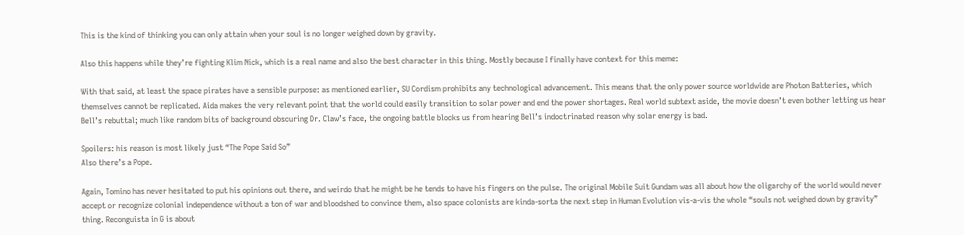This is the kind of thinking you can only attain when your soul is no longer weighed down by gravity.

Also this happens while they’re fighting Klim Nick, which is a real name and also the best character in this thing. Mostly because I finally have context for this meme:

With that said, at least the space pirates have a sensible purpose: as mentioned earlier, SU Cordism prohibits any technological advancement. This means that the only power source worldwide are Photon Batteries, which themselves cannot be replicated. Aida makes the very relevant point that the world could easily transition to solar power and end the power shortages. Real world subtext aside, the movie doesn’t even bother letting us hear Bell’s rebuttal; much like random bits of background obscuring Dr. Claw’s face, the ongoing battle blocks us from hearing Bell’s indoctrinated reason why solar energy is bad.

Spoilers: his reason is most likely just “The Pope Said So”
Also there’s a Pope.

Again, Tomino has never hesitated to put his opinions out there, and weirdo that he might be he tends to have his fingers on the pulse. The original Mobile Suit Gundam was all about how the oligarchy of the world would never accept or recognize colonial independence without a ton of war and bloodshed to convince them, also space colonists are kinda-sorta the next step in Human Evolution vis-a-vis the whole “souls not weighed down by gravity” thing. Reconguista in G is about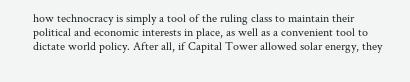how technocracy is simply a tool of the ruling class to maintain their political and economic interests in place, as well as a convenient tool to dictate world policy. After all, if Capital Tower allowed solar energy, they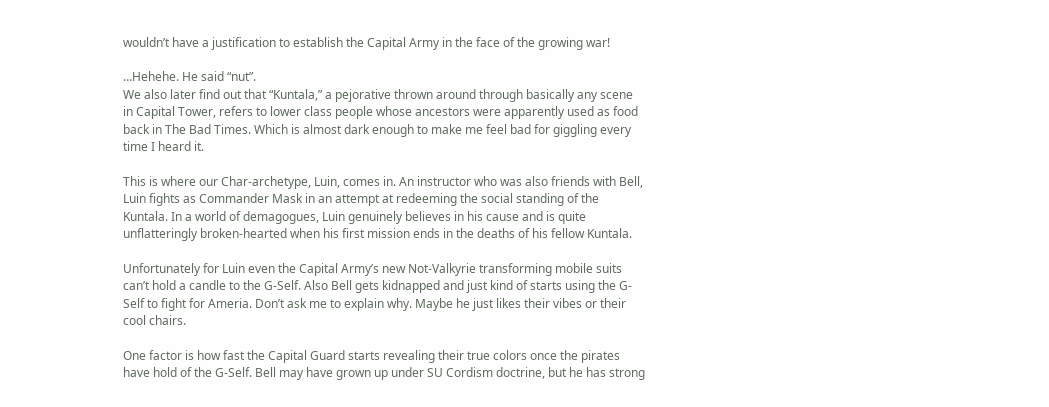wouldn’t have a justification to establish the Capital Army in the face of the growing war!

…Hehehe. He said “nut”.
We also later find out that “Kuntala,” a pejorative thrown around through basically any scene in Capital Tower, refers to lower class people whose ancestors were apparently used as food back in The Bad Times. Which is almost dark enough to make me feel bad for giggling every time I heard it.

This is where our Char-archetype, Luin, comes in. An instructor who was also friends with Bell, Luin fights as Commander Mask in an attempt at redeeming the social standing of the Kuntala. In a world of demagogues, Luin genuinely believes in his cause and is quite unflatteringly broken-hearted when his first mission ends in the deaths of his fellow Kuntala.

Unfortunately for Luin even the Capital Army’s new Not-Valkyrie transforming mobile suits can’t hold a candle to the G-Self. Also Bell gets kidnapped and just kind of starts using the G-Self to fight for Ameria. Don’t ask me to explain why. Maybe he just likes their vibes or their cool chairs.

One factor is how fast the Capital Guard starts revealing their true colors once the pirates have hold of the G-Self. Bell may have grown up under SU Cordism doctrine, but he has strong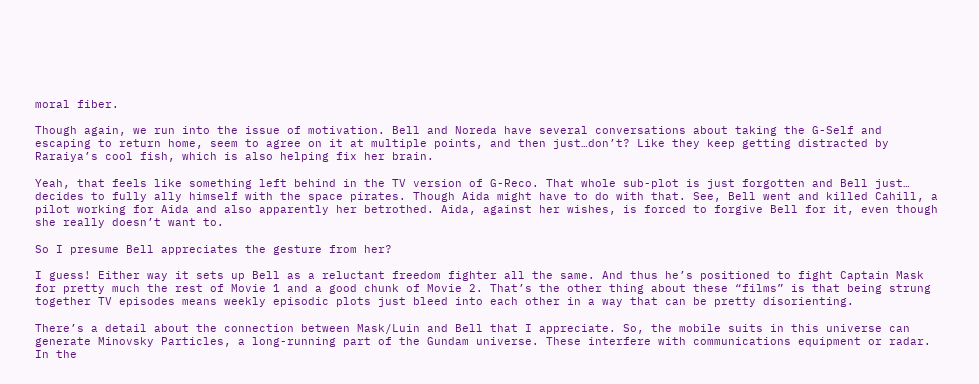moral fiber.

Though again, we run into the issue of motivation. Bell and Noreda have several conversations about taking the G-Self and escaping to return home, seem to agree on it at multiple points, and then just…don’t? Like they keep getting distracted by Raraiya’s cool fish, which is also helping fix her brain.

Yeah, that feels like something left behind in the TV version of G-Reco. That whole sub-plot is just forgotten and Bell just… decides to fully ally himself with the space pirates. Though Aida might have to do with that. See, Bell went and killed Cahill, a pilot working for Aida and also apparently her betrothed. Aida, against her wishes, is forced to forgive Bell for it, even though she really doesn’t want to.

So I presume Bell appreciates the gesture from her?

I guess! Either way it sets up Bell as a reluctant freedom fighter all the same. And thus he’s positioned to fight Captain Mask for pretty much the rest of Movie 1 and a good chunk of Movie 2. That’s the other thing about these “films” is that being strung together TV episodes means weekly episodic plots just bleed into each other in a way that can be pretty disorienting.

There’s a detail about the connection between Mask/Luin and Bell that I appreciate. So, the mobile suits in this universe can generate Minovsky Particles, a long-running part of the Gundam universe. These interfere with communications equipment or radar. In the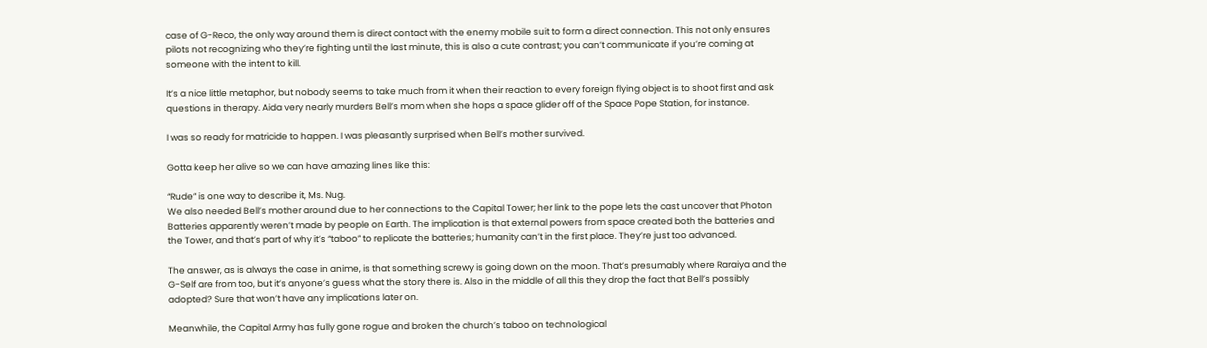case of G-Reco, the only way around them is direct contact with the enemy mobile suit to form a direct connection. This not only ensures pilots not recognizing who they’re fighting until the last minute, this is also a cute contrast; you can’t communicate if you’re coming at someone with the intent to kill.

It’s a nice little metaphor, but nobody seems to take much from it when their reaction to every foreign flying object is to shoot first and ask questions in therapy. Aida very nearly murders Bell’s mom when she hops a space glider off of the Space Pope Station, for instance.

I was so ready for matricide to happen. I was pleasantly surprised when Bell’s mother survived.

Gotta keep her alive so we can have amazing lines like this:

“Rude” is one way to describe it, Ms. Nug.
We also needed Bell’s mother around due to her connections to the Capital Tower; her link to the pope lets the cast uncover that Photon Batteries apparently weren’t made by people on Earth. The implication is that external powers from space created both the batteries and the Tower, and that’s part of why it’s “taboo” to replicate the batteries; humanity can’t in the first place. They’re just too advanced.

The answer, as is always the case in anime, is that something screwy is going down on the moon. That’s presumably where Raraiya and the G-Self are from too, but it’s anyone’s guess what the story there is. Also in the middle of all this they drop the fact that Bell’s possibly adopted? Sure that won’t have any implications later on.

Meanwhile, the Capital Army has fully gone rogue and broken the church’s taboo on technological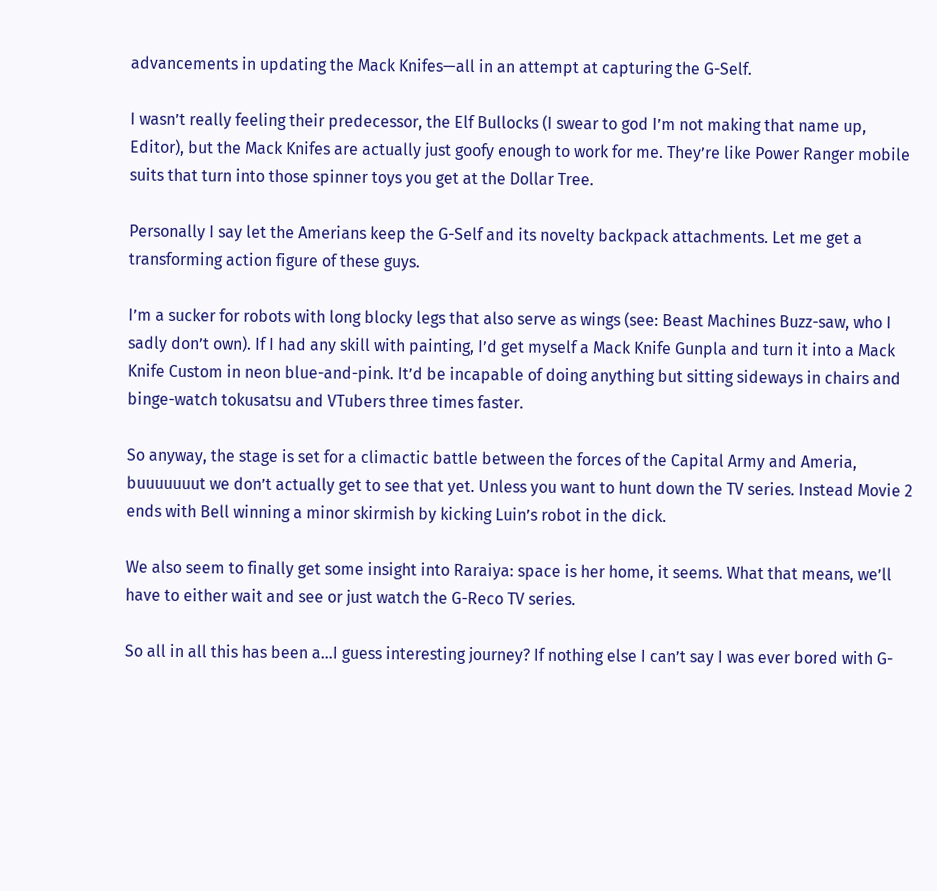advancements in updating the Mack Knifes—all in an attempt at capturing the G-Self.

I wasn’t really feeling their predecessor, the Elf Bullocks (I swear to god I’m not making that name up, Editor), but the Mack Knifes are actually just goofy enough to work for me. They’re like Power Ranger mobile suits that turn into those spinner toys you get at the Dollar Tree.

Personally I say let the Amerians keep the G-Self and its novelty backpack attachments. Let me get a transforming action figure of these guys.

I’m a sucker for robots with long blocky legs that also serve as wings (see: Beast Machines Buzz-saw, who I sadly don’t own). If I had any skill with painting, I’d get myself a Mack Knife Gunpla and turn it into a Mack Knife Custom in neon blue-and-pink. It’d be incapable of doing anything but sitting sideways in chairs and binge-watch tokusatsu and VTubers three times faster.

So anyway, the stage is set for a climactic battle between the forces of the Capital Army and Ameria, buuuuuuut we don’t actually get to see that yet. Unless you want to hunt down the TV series. Instead Movie 2 ends with Bell winning a minor skirmish by kicking Luin’s robot in the dick.

We also seem to finally get some insight into Raraiya: space is her home, it seems. What that means, we’ll have to either wait and see or just watch the G-Reco TV series.

So all in all this has been a…I guess interesting journey? If nothing else I can’t say I was ever bored with G-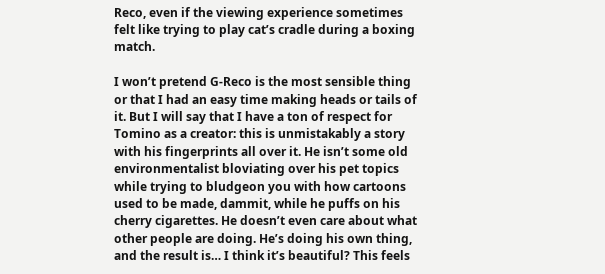Reco, even if the viewing experience sometimes felt like trying to play cat’s cradle during a boxing match.

I won’t pretend G-Reco is the most sensible thing or that I had an easy time making heads or tails of it. But I will say that I have a ton of respect for Tomino as a creator: this is unmistakably a story with his fingerprints all over it. He isn’t some old environmentalist bloviating over his pet topics while trying to bludgeon you with how cartoons used to be made, dammit, while he puffs on his cherry cigarettes. He doesn’t even care about what other people are doing. He’s doing his own thing, and the result is… I think it’s beautiful? This feels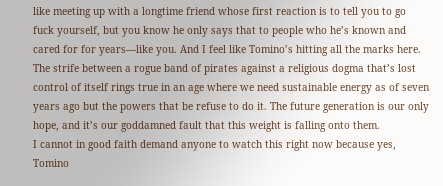like meeting up with a longtime friend whose first reaction is to tell you to go fuck yourself, but you know he only says that to people who he’s known and cared for for years—like you. And I feel like Tomino’s hitting all the marks here. The strife between a rogue band of pirates against a religious dogma that’s lost control of itself rings true in an age where we need sustainable energy as of seven years ago but the powers that be refuse to do it. The future generation is our only hope, and it’s our goddamned fault that this weight is falling onto them.
I cannot in good faith demand anyone to watch this right now because yes, Tomino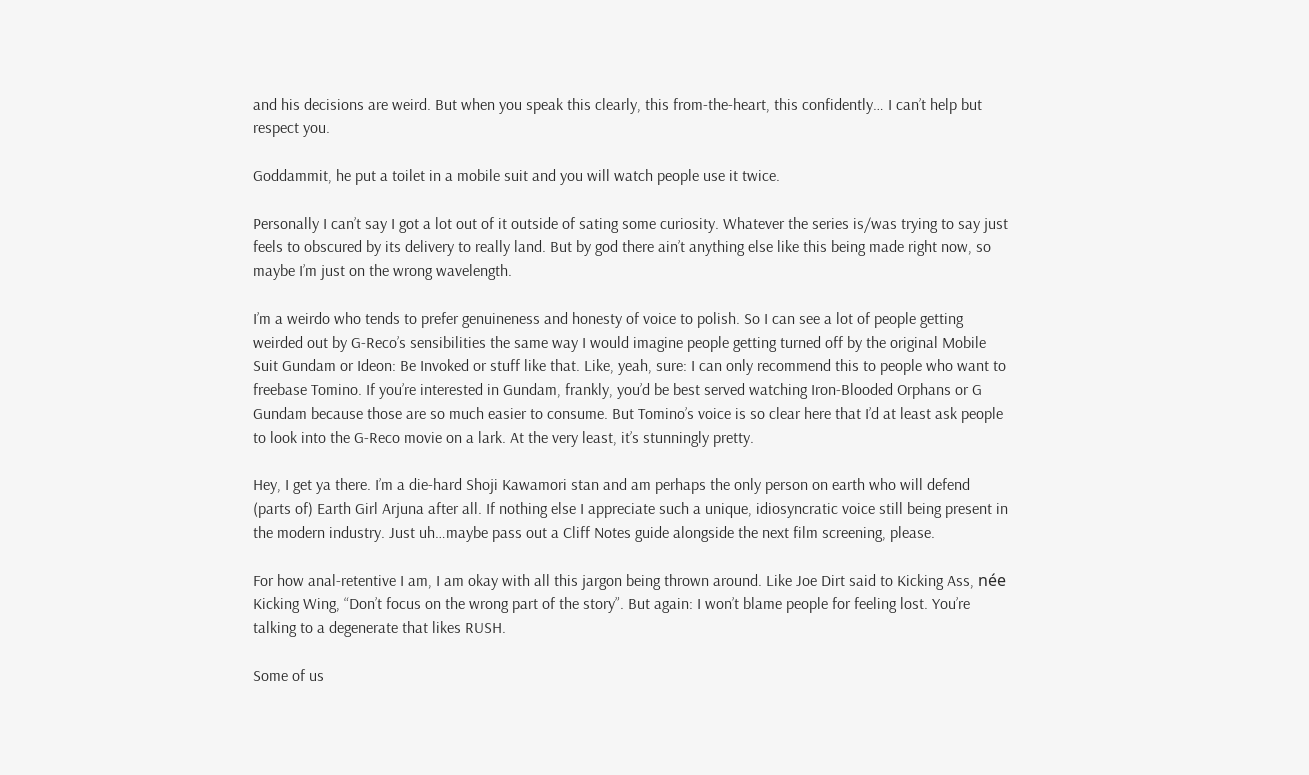and his decisions are weird. But when you speak this clearly, this from-the-heart, this confidently… I can’t help but respect you.

Goddammit, he put a toilet in a mobile suit and you will watch people use it twice.

Personally I can’t say I got a lot out of it outside of sating some curiosity. Whatever the series is/was trying to say just feels to obscured by its delivery to really land. But by god there ain’t anything else like this being made right now, so maybe I’m just on the wrong wavelength.

I’m a weirdo who tends to prefer genuineness and honesty of voice to polish. So I can see a lot of people getting weirded out by G-Reco’s sensibilities the same way I would imagine people getting turned off by the original Mobile Suit Gundam or Ideon: Be Invoked or stuff like that. Like, yeah, sure: I can only recommend this to people who want to freebase Tomino. If you’re interested in Gundam, frankly, you’d be best served watching Iron-Blooded Orphans or G Gundam because those are so much easier to consume. But Tomino’s voice is so clear here that I’d at least ask people to look into the G-Reco movie on a lark. At the very least, it’s stunningly pretty.

Hey, I get ya there. I’m a die-hard Shoji Kawamori stan and am perhaps the only person on earth who will defend (parts of) Earth Girl Arjuna after all. If nothing else I appreciate such a unique, idiosyncratic voice still being present in the modern industry. Just uh…maybe pass out a Cliff Notes guide alongside the next film screening, please.

For how anal-retentive I am, I am okay with all this jargon being thrown around. Like Joe Dirt said to Kicking Ass, née Kicking Wing, “Don’t focus on the wrong part of the story”. But again: I won’t blame people for feeling lost. You’re talking to a degenerate that likes RUSH.

Some of us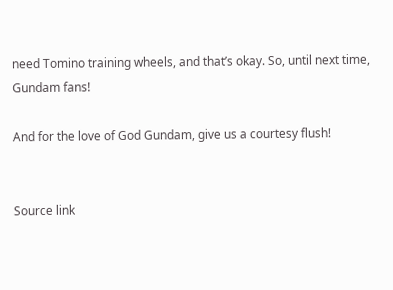need Tomino training wheels, and that’s okay. So, until next time, Gundam fans!

And for the love of God Gundam, give us a courtesy flush!


Source link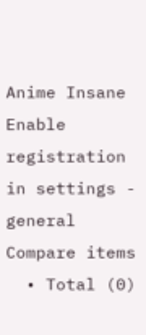Anime Insane
Enable registration in settings - general
Compare items
  • Total (0)